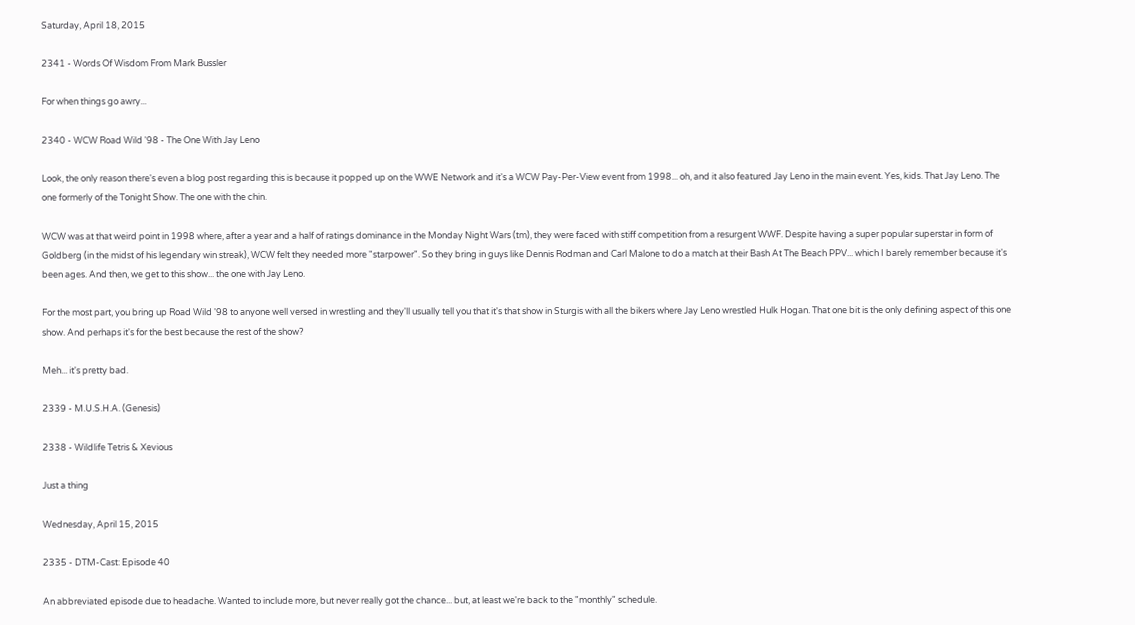Saturday, April 18, 2015

2341 - Words Of Wisdom From Mark Bussler

For when things go awry...

2340 - WCW Road Wild '98 - The One With Jay Leno

Look, the only reason there's even a blog post regarding this is because it popped up on the WWE Network and it's a WCW Pay-Per-View event from 1998... oh, and it also featured Jay Leno in the main event. Yes, kids. That Jay Leno. The one formerly of the Tonight Show. The one with the chin.

WCW was at that weird point in 1998 where, after a year and a half of ratings dominance in the Monday Night Wars (tm), they were faced with stiff competition from a resurgent WWF. Despite having a super popular superstar in form of Goldberg (in the midst of his legendary win streak), WCW felt they needed more "starpower". So they bring in guys like Dennis Rodman and Carl Malone to do a match at their Bash At The Beach PPV... which I barely remember because it's been ages. And then, we get to this show... the one with Jay Leno.

For the most part, you bring up Road Wild '98 to anyone well versed in wrestling and they'll usually tell you that it's that show in Sturgis with all the bikers where Jay Leno wrestled Hulk Hogan. That one bit is the only defining aspect of this one show. And perhaps it's for the best because the rest of the show?

Meh... it's pretty bad.

2339 - M.U.S.H.A. (Genesis)

2338 - Wildlife Tetris & Xevious

Just a thing

Wednesday, April 15, 2015

2335 - DTM-Cast: Episode 40

An abbreviated episode due to headache. Wanted to include more, but never really got the chance... but, at least we're back to the "monthly" schedule.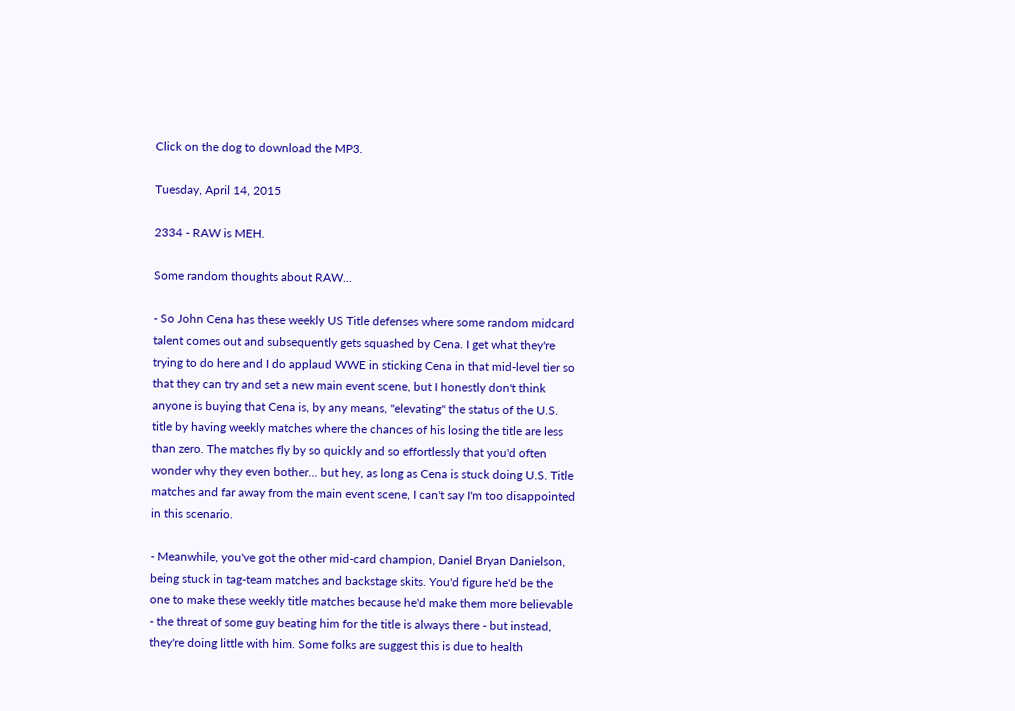Click on the dog to download the MP3.

Tuesday, April 14, 2015

2334 - RAW is MEH.

Some random thoughts about RAW...

- So John Cena has these weekly US Title defenses where some random midcard talent comes out and subsequently gets squashed by Cena. I get what they're trying to do here and I do applaud WWE in sticking Cena in that mid-level tier so that they can try and set a new main event scene, but I honestly don't think anyone is buying that Cena is, by any means, "elevating" the status of the U.S. title by having weekly matches where the chances of his losing the title are less than zero. The matches fly by so quickly and so effortlessly that you'd often wonder why they even bother... but hey, as long as Cena is stuck doing U.S. Title matches and far away from the main event scene, I can't say I'm too disappointed in this scenario.

- Meanwhile, you've got the other mid-card champion, Daniel Bryan Danielson, being stuck in tag-team matches and backstage skits. You'd figure he'd be the one to make these weekly title matches because he'd make them more believable - the threat of some guy beating him for the title is always there - but instead, they're doing little with him. Some folks are suggest this is due to health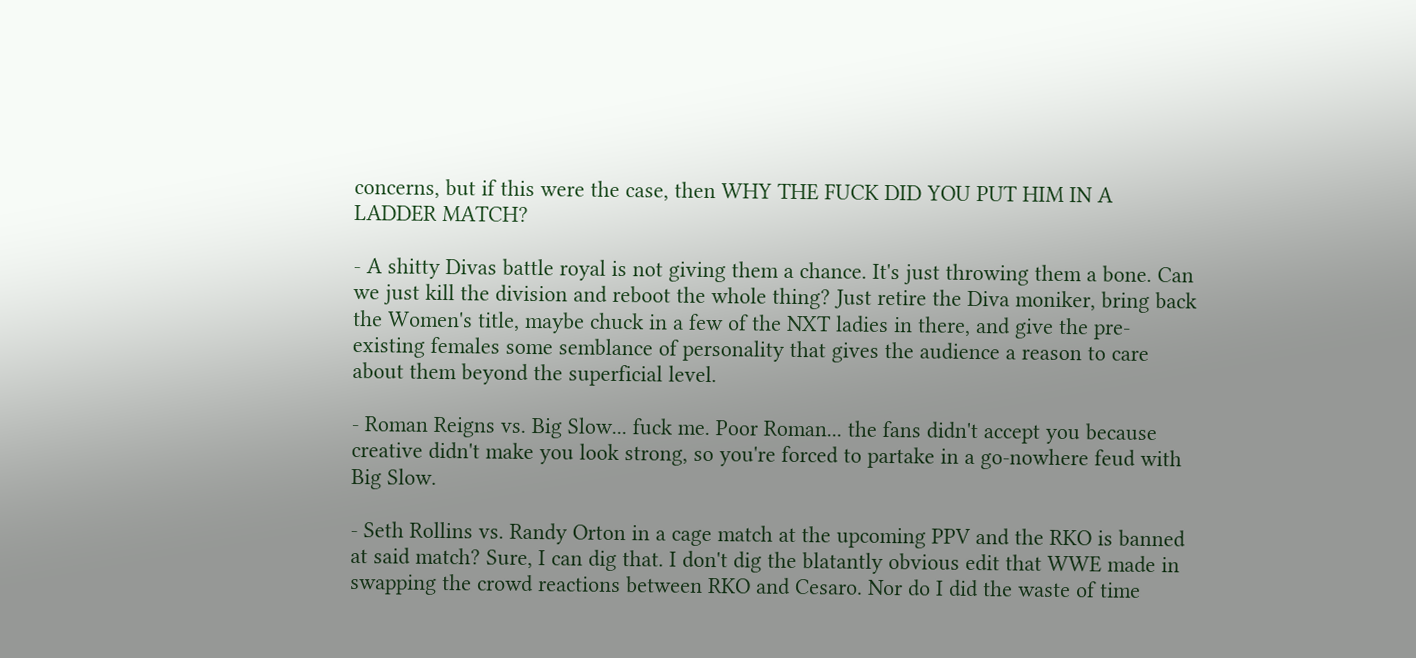concerns, but if this were the case, then WHY THE FUCK DID YOU PUT HIM IN A LADDER MATCH?

- A shitty Divas battle royal is not giving them a chance. It's just throwing them a bone. Can we just kill the division and reboot the whole thing? Just retire the Diva moniker, bring back the Women's title, maybe chuck in a few of the NXT ladies in there, and give the pre-existing females some semblance of personality that gives the audience a reason to care about them beyond the superficial level.

- Roman Reigns vs. Big Slow... fuck me. Poor Roman... the fans didn't accept you because creative didn't make you look strong, so you're forced to partake in a go-nowhere feud with Big Slow.

- Seth Rollins vs. Randy Orton in a cage match at the upcoming PPV and the RKO is banned at said match? Sure, I can dig that. I don't dig the blatantly obvious edit that WWE made in swapping the crowd reactions between RKO and Cesaro. Nor do I did the waste of time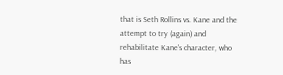that is Seth Rollins vs. Kane and the attempt to try (again) and rehabilitate Kane's character, who has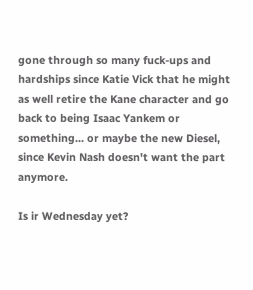gone through so many fuck-ups and hardships since Katie Vick that he might as well retire the Kane character and go back to being Isaac Yankem or something... or maybe the new Diesel, since Kevin Nash doesn't want the part anymore.

Is ir Wednesday yet?